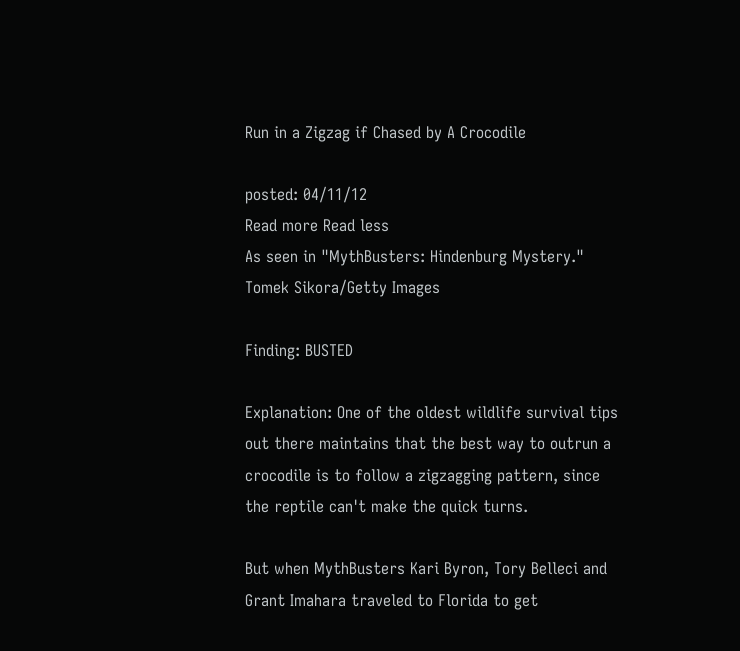Run in a Zigzag if Chased by A Crocodile

posted: 04/11/12
Read more Read less
As seen in "MythBusters: Hindenburg Mystery."
Tomek Sikora/Getty Images

Finding: BUSTED

Explanation: One of the oldest wildlife survival tips out there maintains that the best way to outrun a crocodile is to follow a zigzagging pattern, since the reptile can't make the quick turns.

But when MythBusters Kari Byron, Tory Belleci and Grant Imahara traveled to Florida to get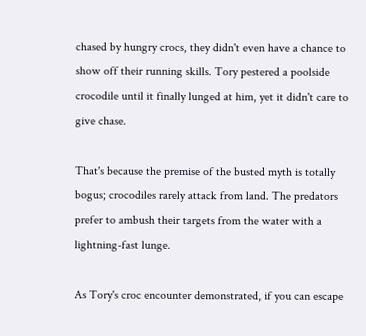chased by hungry crocs, they didn't even have a chance to show off their running skills. Tory pestered a poolside crocodile until it finally lunged at him, yet it didn't care to give chase.

That's because the premise of the busted myth is totally bogus; crocodiles rarely attack from land. The predators prefer to ambush their targets from the water with a lightning-fast lunge.

As Tory's croc encounter demonstrated, if you can escape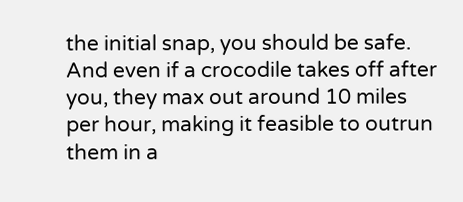the initial snap, you should be safe. And even if a crocodile takes off after you, they max out around 10 miles per hour, making it feasible to outrun them in a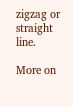zigzag or straight line.

More on